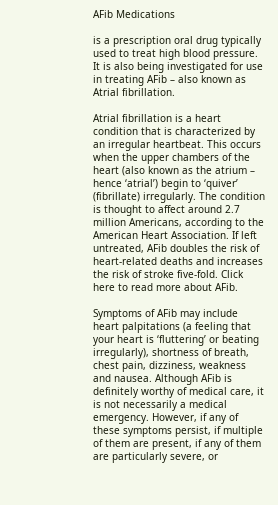AFib Medications

is a prescription oral drug typically used to treat high blood pressure. It is also being investigated for use in treating AFib – also known as Atrial fibrillation.

Atrial fibrillation is a heart condition that is characterized by an irregular heartbeat. This occurs when the upper chambers of the heart (also known as the atrium – hence ‘atrial’) begin to ‘quiver’ (fibrillate) irregularly. The condition is thought to affect around 2.7 million Americans, according to the American Heart Association. If left untreated, AFib doubles the risk of heart-related deaths and increases the risk of stroke five-fold. Click here to read more about AFib.

Symptoms of AFib may include heart palpitations (a feeling that your heart is ‘fluttering’ or beating irregularly), shortness of breath, chest pain, dizziness, weakness and nausea. Although AFib is definitely worthy of medical care, it is not necessarily a medical emergency. However, if any of these symptoms persist, if multiple of them are present, if any of them are particularly severe, or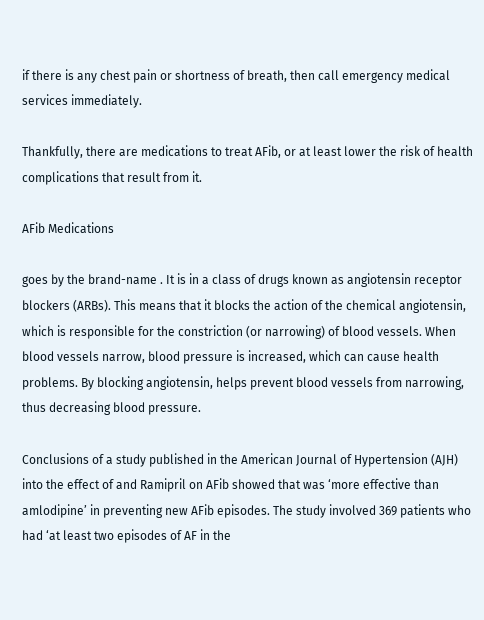if there is any chest pain or shortness of breath, then call emergency medical services immediately.

Thankfully, there are medications to treat AFib, or at least lower the risk of health complications that result from it.

AFib Medications

goes by the brand-name . It is in a class of drugs known as angiotensin receptor blockers (ARBs). This means that it blocks the action of the chemical angiotensin, which is responsible for the constriction (or narrowing) of blood vessels. When blood vessels narrow, blood pressure is increased, which can cause health problems. By blocking angiotensin, helps prevent blood vessels from narrowing, thus decreasing blood pressure.

Conclusions of a study published in the American Journal of Hypertension (AJH) into the effect of and Ramipril on AFib showed that was ‘more effective than amlodipine’ in preventing new AFib episodes. The study involved 369 patients who had ‘at least two episodes of AF in the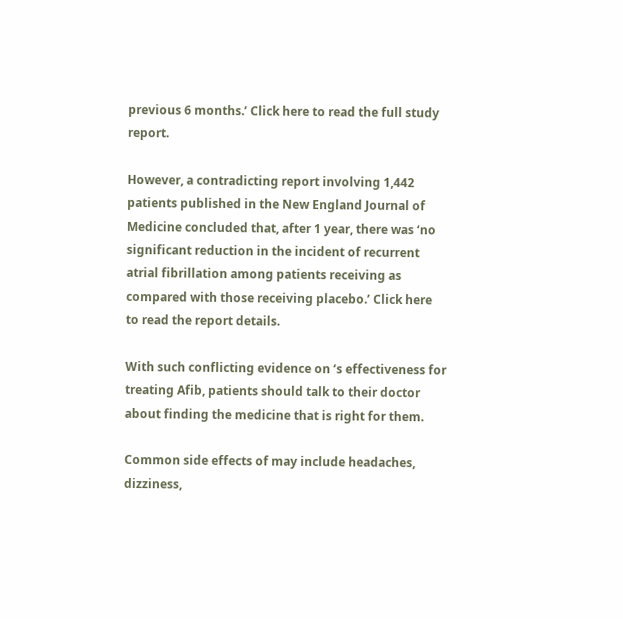previous 6 months.’ Click here to read the full study report.

However, a contradicting report involving 1,442 patients published in the New England Journal of Medicine concluded that, after 1 year, there was ‘no significant reduction in the incident of recurrent atrial fibrillation among patients receiving as compared with those receiving placebo.’ Click here to read the report details.

With such conflicting evidence on ‘s effectiveness for treating Afib, patients should talk to their doctor about finding the medicine that is right for them.

Common side effects of may include headaches, dizziness,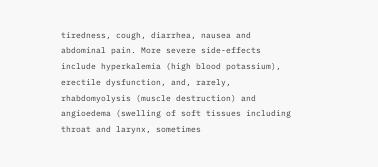tiredness, cough, diarrhea, nausea and abdominal pain. More severe side-effects include hyperkalemia (high blood potassium), erectile dysfunction, and, rarely, rhabdomyolysis (muscle destruction) and angioedema (swelling of soft tissues including throat and larynx, sometimes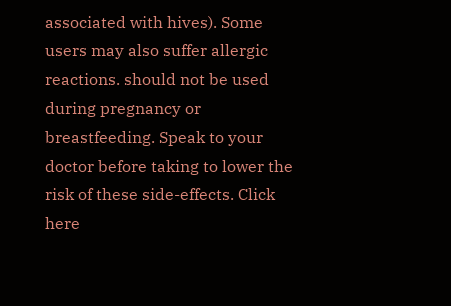associated with hives). Some users may also suffer allergic reactions. should not be used during pregnancy or breastfeeding. Speak to your doctor before taking to lower the risk of these side-effects. Click here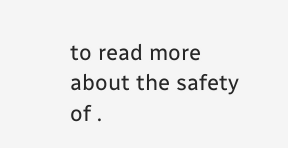to read more about the safety of .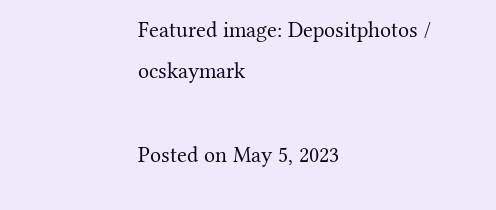Featured image: Depositphotos / ocskaymark

Posted on May 5, 2023